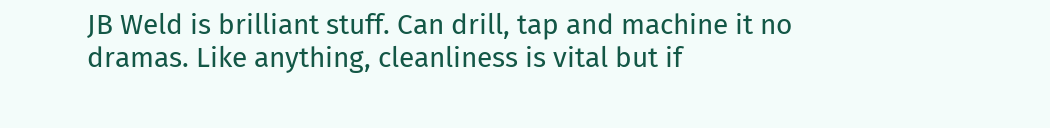JB Weld is brilliant stuff. Can drill, tap and machine it no dramas. Like anything, cleanliness is vital but if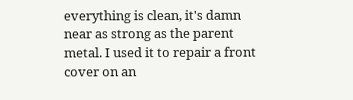everything is clean, it's damn near as strong as the parent metal. I used it to repair a front cover on an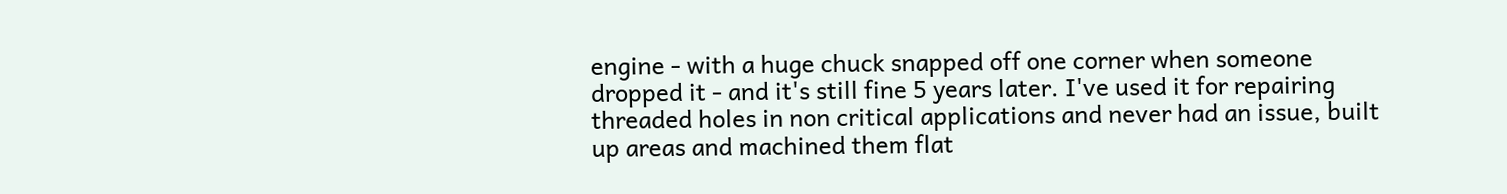engine - with a huge chuck snapped off one corner when someone dropped it - and it's still fine 5 years later. I've used it for repairing threaded holes in non critical applications and never had an issue, built up areas and machined them flat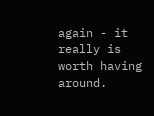again - it really is worth having around.